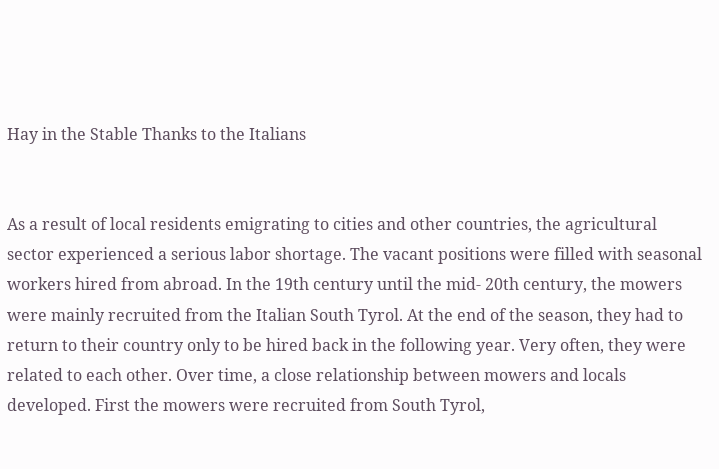Hay in the Stable Thanks to the Italians


As a result of local residents emigrating to cities and other countries, the agricultural sector experienced a serious labor shortage. The vacant positions were filled with seasonal workers hired from abroad. In the 19th century until the mid- 20th century, the mowers were mainly recruited from the Italian South Tyrol. At the end of the season, they had to return to their country only to be hired back in the following year. Very often, they were related to each other. Over time, a close relationship between mowers and locals developed. First the mowers were recruited from South Tyrol,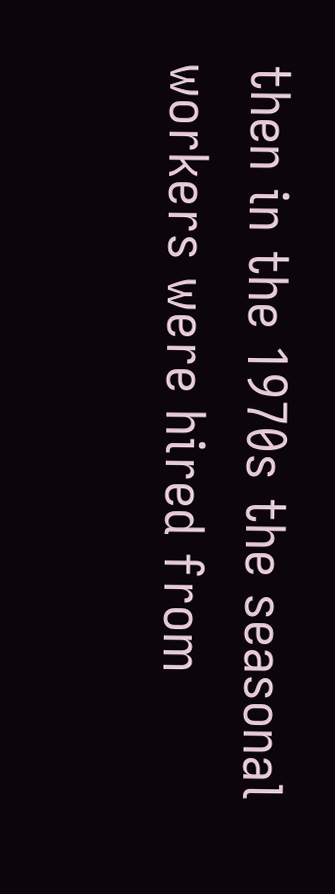then in the 1970s the seasonal workers were hired from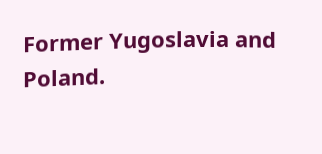Former Yugoslavia and Poland.